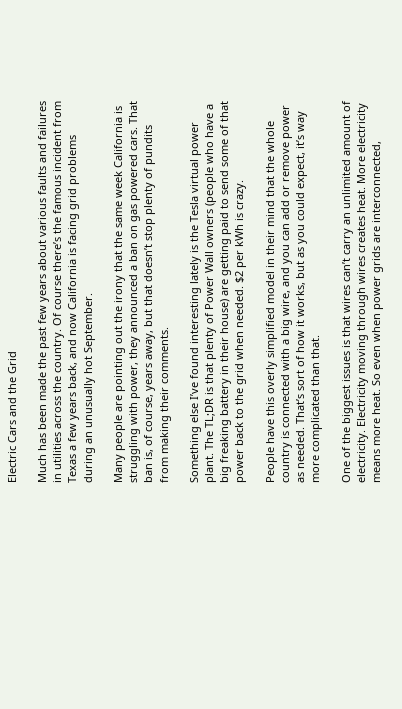Electric Cars and the Grid

Much has been made the past few years about various faults and failures in utilities across the country. Of course there’s the famous incident from Texas a few years back, and now California is facing grid problems during an unusually hot September.

Many people are pointing out the irony that the same week California is struggling with power, they announced a ban on gas powered cars. That ban is, of course, years away, but that doesn’t stop plenty of pundits from making their comments.

Something else I’ve found interesting lately is the Tesla virtual power plant. The TL;DR is that plenty of Power Wall owners (people who have a big freaking battery in their house) are getting paid to send some of that power back to the grid when needed. $2 per kWh is crazy.

People have this overly simplified model in their mind that the whole country is connected with a big wire, and you can add or remove power as needed. That’s sort of how it works, but as you could expect, it’s way more complicated than that.

One of the biggest issues is that wires can’t carry an unlimited amount of electricity. Electricity moving through wires creates heat. More electricity means more heat. So even when power grids are interconnected,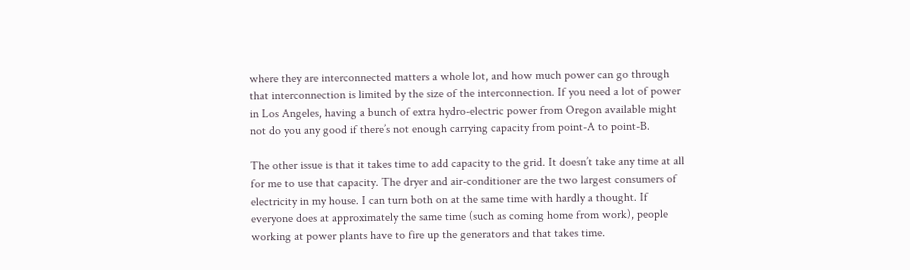where they are interconnected matters a whole lot, and how much power can go through that interconnection is limited by the size of the interconnection. If you need a lot of power in Los Angeles, having a bunch of extra hydro-electric power from Oregon available might not do you any good if there’s not enough carrying capacity from point-A to point-B.

The other issue is that it takes time to add capacity to the grid. It doesn’t take any time at all for me to use that capacity. The dryer and air-conditioner are the two largest consumers of electricity in my house. I can turn both on at the same time with hardly a thought. If everyone does at approximately the same time (such as coming home from work), people working at power plants have to fire up the generators and that takes time.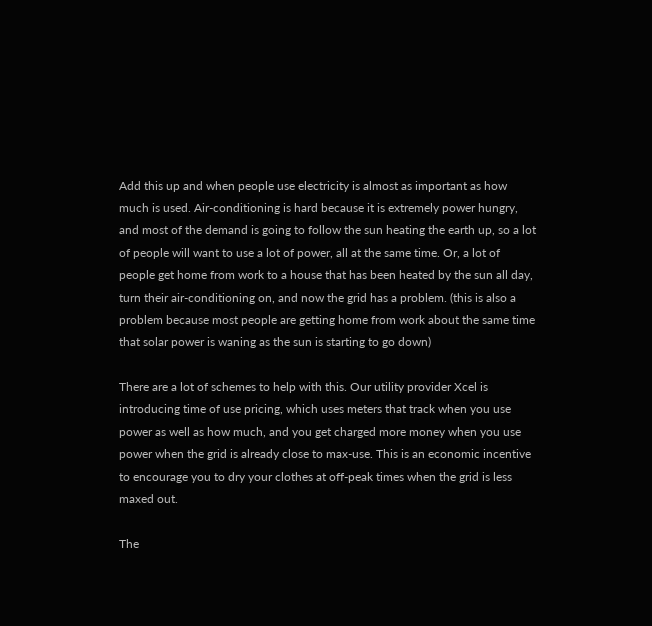Add this up and when people use electricity is almost as important as how much is used. Air-conditioning is hard because it is extremely power hungry, and most of the demand is going to follow the sun heating the earth up, so a lot of people will want to use a lot of power, all at the same time. Or, a lot of people get home from work to a house that has been heated by the sun all day, turn their air-conditioning on, and now the grid has a problem. (this is also a problem because most people are getting home from work about the same time that solar power is waning as the sun is starting to go down)

There are a lot of schemes to help with this. Our utility provider Xcel is introducing time of use pricing, which uses meters that track when you use power as well as how much, and you get charged more money when you use power when the grid is already close to max-use. This is an economic incentive to encourage you to dry your clothes at off-peak times when the grid is less maxed out.

The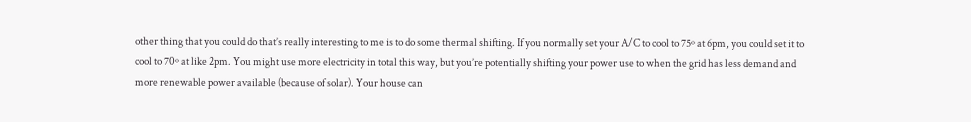other thing that you could do that’s really interesting to me is to do some thermal shifting. If you normally set your A/C to cool to 75º at 6pm, you could set it to cool to 70º at like 2pm. You might use more electricity in total this way, but you’re potentially shifting your power use to when the grid has less demand and more renewable power available (because of solar). Your house can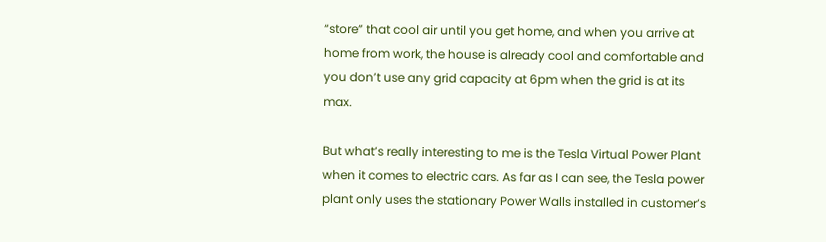“store” that cool air until you get home, and when you arrive at home from work, the house is already cool and comfortable and you don’t use any grid capacity at 6pm when the grid is at its max.

But what’s really interesting to me is the Tesla Virtual Power Plant when it comes to electric cars. As far as I can see, the Tesla power plant only uses the stationary Power Walls installed in customer’s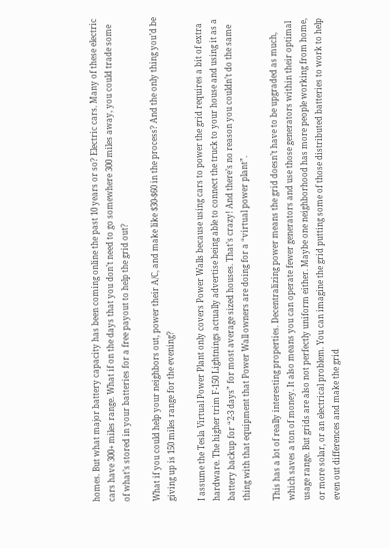homes. But what major battery capacity has been coming online the past 10 years or so? Electric cars. Many of these electric cars have 300+ miles range. What if on the days that you don’t need to go somewhere 300 miles away, you could trade some of what’s stored in your batteries for a free payout to help the grid out?

What if you could help your neighbors out, power their A/C, and make like $30-$60 in the process? And the only thing you’d be giving up is 150 miles range for the evening?

I assume the Tesla Virtual Power Plant only covers Power Walls because using cars to power the grid requires a bit of extra hardware. The higher trim F-150 Lightnings actually advertise being able to connect the truck to your house and using it as a battery backup for “2-3 days” for most average sized houses. That’s crazy! And there’s no reason you couldn’t do the same thing with that equipment that Power Wall owners are doing for a “virtual power plant”.

This has a lot of really interesting properties. Decentralizing power means the grid doesn’t have to be upgraded as much, which saves a ton of money. It also means you can operate fewer generators and use those generators within their optimal usage range. But grids are also not perfectly uniform either. Maybe one neighborhood has more people working from home, or more solar, or an electrical problem. You can imagine the grid putting some of those distributed batteries to work to help even out differences and make the grid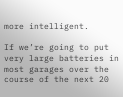more intelligent.

If we’re going to put very large batteries in most garages over the course of the next 20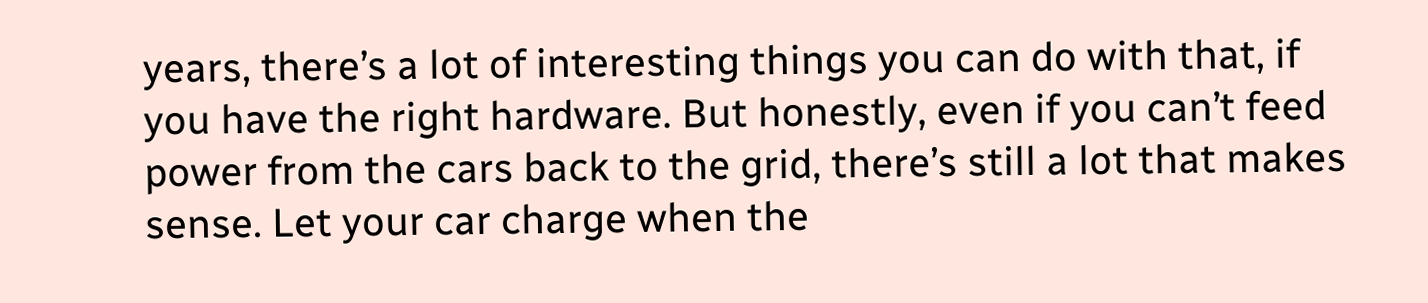years, there’s a lot of interesting things you can do with that, if you have the right hardware. But honestly, even if you can’t feed power from the cars back to the grid, there’s still a lot that makes sense. Let your car charge when the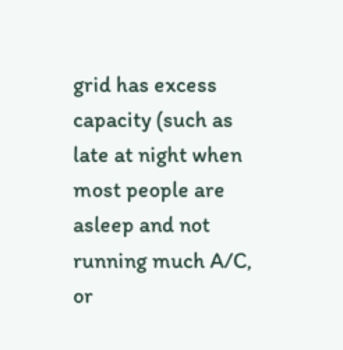grid has excess capacity (such as late at night when most people are asleep and not running much A/C, or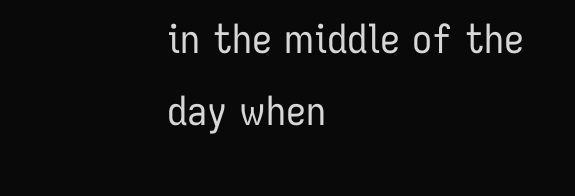in the middle of the day when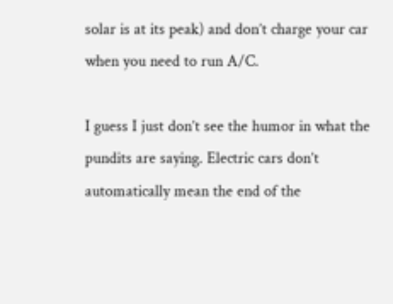solar is at its peak) and don’t charge your car when you need to run A/C.

I guess I just don’t see the humor in what the pundits are saying. Electric cars don’t automatically mean the end of the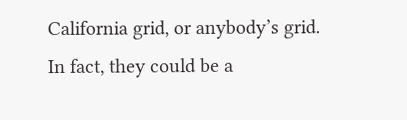California grid, or anybody’s grid. In fact, they could be a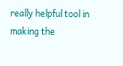really helpful tool in making the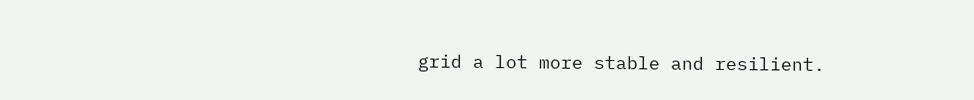grid a lot more stable and resilient.